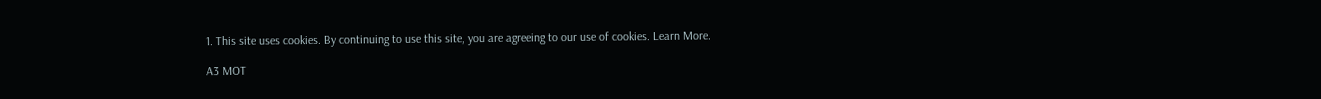1. This site uses cookies. By continuing to use this site, you are agreeing to our use of cookies. Learn More.

A3 MOT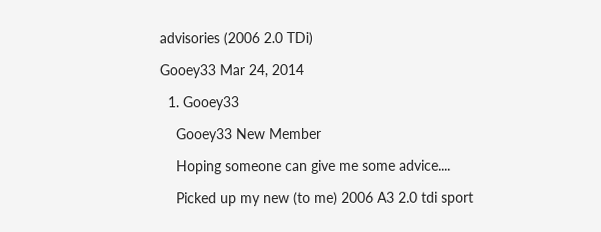advisories (2006 2.0 TDi)

Gooey33 Mar 24, 2014

  1. Gooey33

    Gooey33 New Member

    Hoping someone can give me some advice....

    Picked up my new (to me) 2006 A3 2.0 tdi sport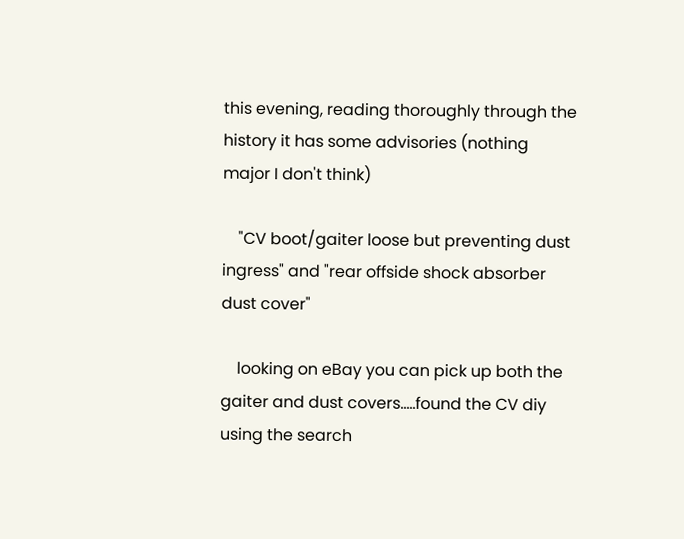this evening, reading thoroughly through the history it has some advisories (nothing major I don't think)

    "CV boot/gaiter loose but preventing dust ingress" and "rear offside shock absorber dust cover"

    looking on eBay you can pick up both the gaiter and dust covers.....found the CV diy using the search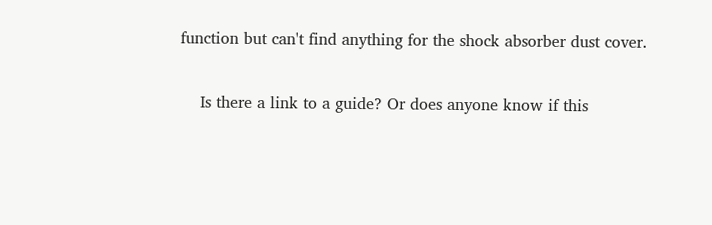function but can't find anything for the shock absorber dust cover.

    Is there a link to a guide? Or does anyone know if this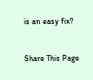is an easy fix?


Share This Page